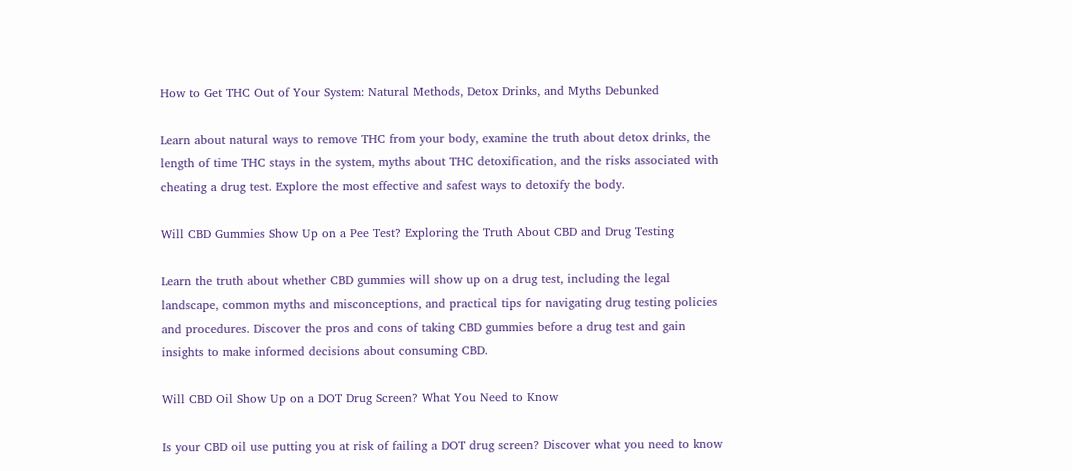How to Get THC Out of Your System: Natural Methods, Detox Drinks, and Myths Debunked

Learn about natural ways to remove THC from your body, examine the truth about detox drinks, the length of time THC stays in the system, myths about THC detoxification, and the risks associated with cheating a drug test. Explore the most effective and safest ways to detoxify the body.

Will CBD Gummies Show Up on a Pee Test? Exploring the Truth About CBD and Drug Testing

Learn the truth about whether CBD gummies will show up on a drug test, including the legal landscape, common myths and misconceptions, and practical tips for navigating drug testing policies and procedures. Discover the pros and cons of taking CBD gummies before a drug test and gain insights to make informed decisions about consuming CBD.

Will CBD Oil Show Up on a DOT Drug Screen? What You Need to Know

Is your CBD oil use putting you at risk of failing a DOT drug screen? Discover what you need to know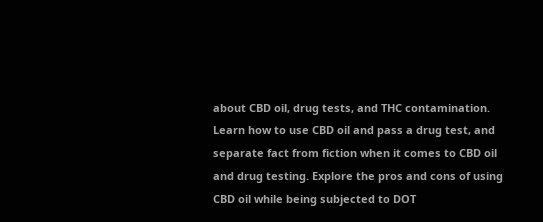about CBD oil, drug tests, and THC contamination. Learn how to use CBD oil and pass a drug test, and separate fact from fiction when it comes to CBD oil and drug testing. Explore the pros and cons of using CBD oil while being subjected to DOT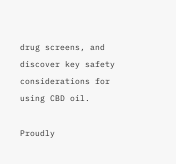drug screens, and discover key safety considerations for using CBD oil.

Proudly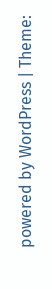powered by WordPress | Theme: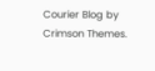Courier Blog by Crimson Themes.